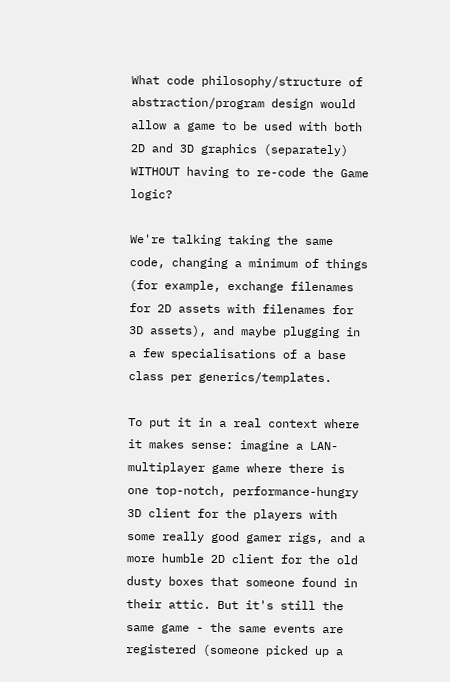What code philosophy/structure of abstraction/program design would allow a game to be used with both 2D and 3D graphics (separately) WITHOUT having to re-code the Game logic?

We're talking taking the same code, changing a minimum of things (for example, exchange filenames for 2D assets with filenames for 3D assets), and maybe plugging in a few specialisations of a base class per generics/templates.

To put it in a real context where it makes sense: imagine a LAN-multiplayer game where there is one top-notch, performance-hungry 3D client for the players with some really good gamer rigs, and a more humble 2D client for the old dusty boxes that someone found in their attic. But it's still the same game - the same events are registered (someone picked up a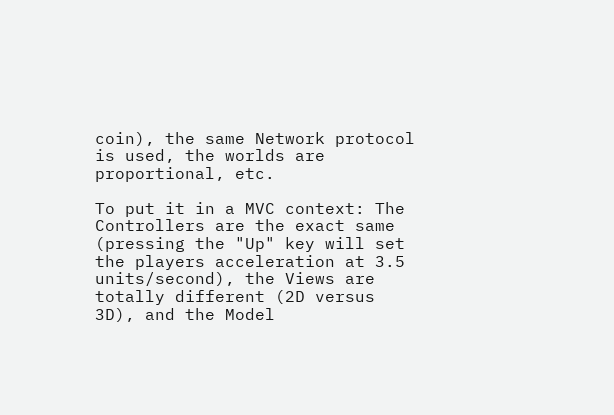coin), the same Network protocol is used, the worlds are proportional, etc.

To put it in a MVC context: The Controllers are the exact same (pressing the "Up" key will set the players acceleration at 3.5 units/second), the Views are totally different (2D versus 3D), and the Model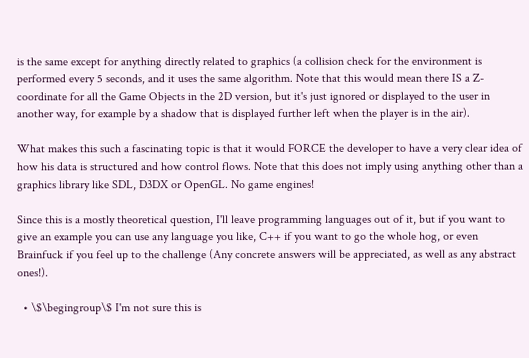is the same except for anything directly related to graphics (a collision check for the environment is performed every 5 seconds, and it uses the same algorithm. Note that this would mean there IS a Z-coordinate for all the Game Objects in the 2D version, but it's just ignored or displayed to the user in another way, for example by a shadow that is displayed further left when the player is in the air).

What makes this such a fascinating topic is that it would FORCE the developer to have a very clear idea of how his data is structured and how control flows. Note that this does not imply using anything other than a graphics library like SDL, D3DX or OpenGL. No game engines!

Since this is a mostly theoretical question, I'll leave programming languages out of it, but if you want to give an example you can use any language you like, C++ if you want to go the whole hog, or even Brainfuck if you feel up to the challenge (Any concrete answers will be appreciated, as well as any abstract ones!).

  • \$\begingroup\$ I'm not sure this is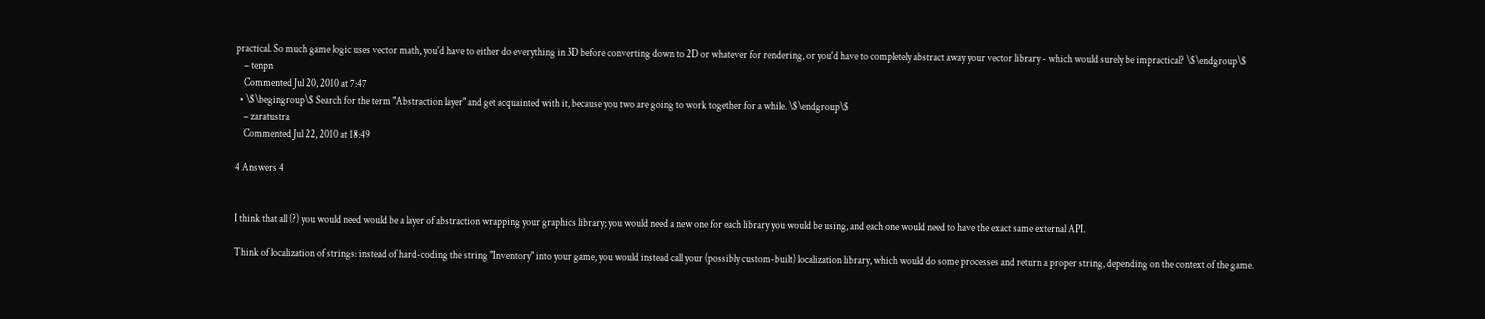practical. So much game logic uses vector math, you'd have to either do everything in 3D before converting down to 2D or whatever for rendering, or you'd have to completely abstract away your vector library - which would surely be impractical? \$\endgroup\$
    – tenpn
    Commented Jul 20, 2010 at 7:47
  • \$\begingroup\$ Search for the term "Abstraction layer" and get acquainted with it, because you two are going to work together for a while. \$\endgroup\$
    – zaratustra
    Commented Jul 22, 2010 at 18:49

4 Answers 4


I think that all (?) you would need would be a layer of abstraction wrapping your graphics library; you would need a new one for each library you would be using, and each one would need to have the exact same external API.

Think of localization of strings: instead of hard-coding the string "Inventory" into your game, you would instead call your (possibly custom-built) localization library, which would do some processes and return a proper string, depending on the context of the game.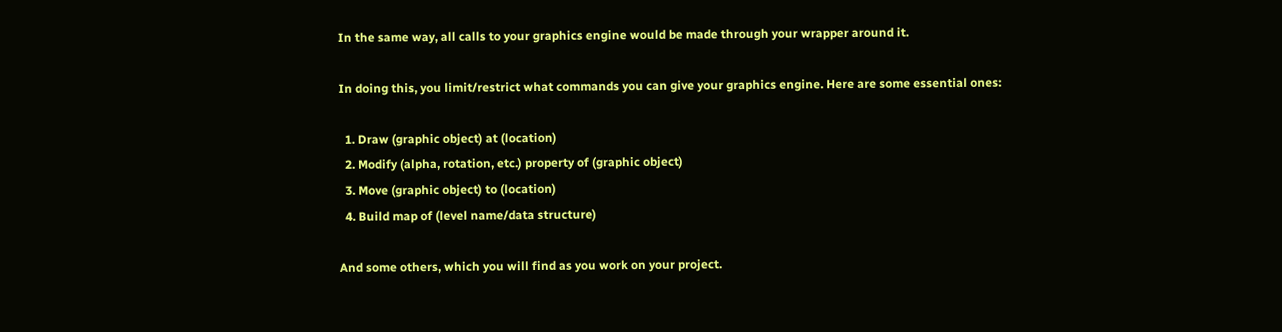In the same way, all calls to your graphics engine would be made through your wrapper around it.

In doing this, you limit/restrict what commands you can give your graphics engine. Here are some essential ones:

  1. Draw (graphic object) at (location)
  2. Modify (alpha, rotation, etc.) property of (graphic object)
  3. Move (graphic object) to (location)
  4. Build map of (level name/data structure)

And some others, which you will find as you work on your project.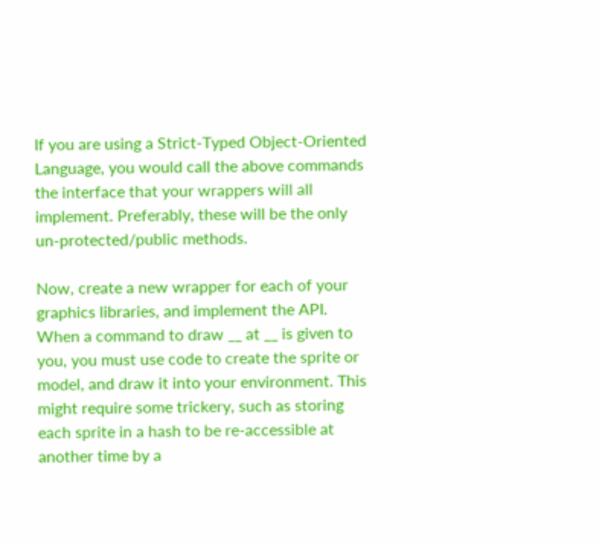If you are using a Strict-Typed Object-Oriented Language, you would call the above commands the interface that your wrappers will all implement. Preferably, these will be the only un-protected/public methods.

Now, create a new wrapper for each of your graphics libraries, and implement the API. When a command to draw __ at __ is given to you, you must use code to create the sprite or model, and draw it into your environment. This might require some trickery, such as storing each sprite in a hash to be re-accessible at another time by a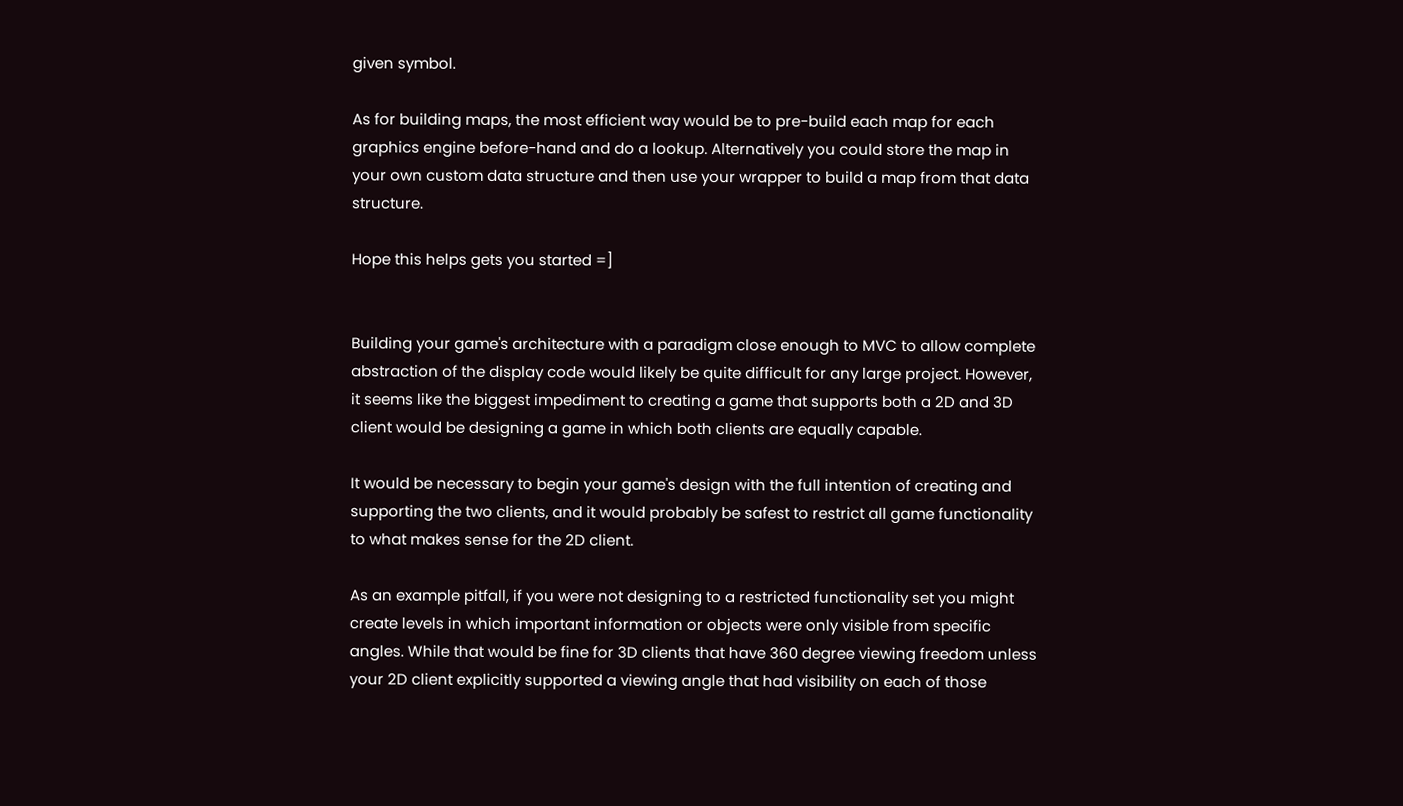given symbol.

As for building maps, the most efficient way would be to pre-build each map for each graphics engine before-hand and do a lookup. Alternatively you could store the map in your own custom data structure and then use your wrapper to build a map from that data structure.

Hope this helps gets you started =]


Building your game's architecture with a paradigm close enough to MVC to allow complete abstraction of the display code would likely be quite difficult for any large project. However, it seems like the biggest impediment to creating a game that supports both a 2D and 3D client would be designing a game in which both clients are equally capable.

It would be necessary to begin your game's design with the full intention of creating and supporting the two clients, and it would probably be safest to restrict all game functionality to what makes sense for the 2D client.

As an example pitfall, if you were not designing to a restricted functionality set you might create levels in which important information or objects were only visible from specific angles. While that would be fine for 3D clients that have 360 degree viewing freedom unless your 2D client explicitly supported a viewing angle that had visibility on each of those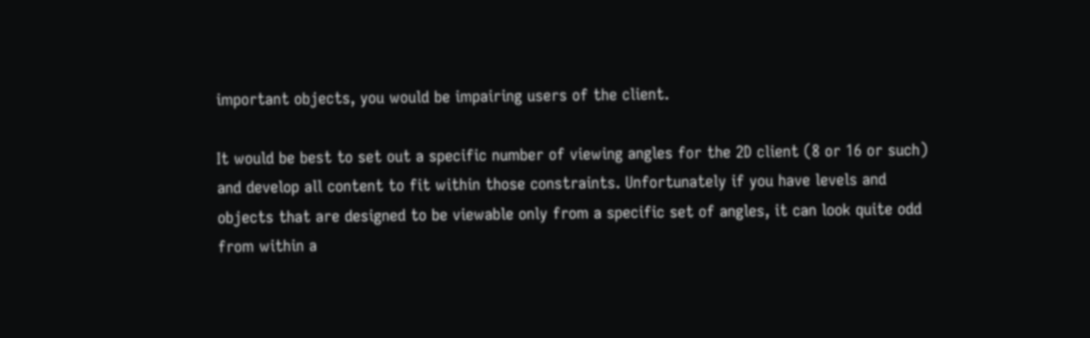important objects, you would be impairing users of the client.

It would be best to set out a specific number of viewing angles for the 2D client (8 or 16 or such) and develop all content to fit within those constraints. Unfortunately if you have levels and objects that are designed to be viewable only from a specific set of angles, it can look quite odd from within a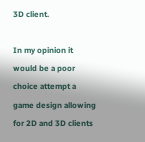3D client.

In my opinion it would be a poor choice attempt a game design allowing for 2D and 3D clients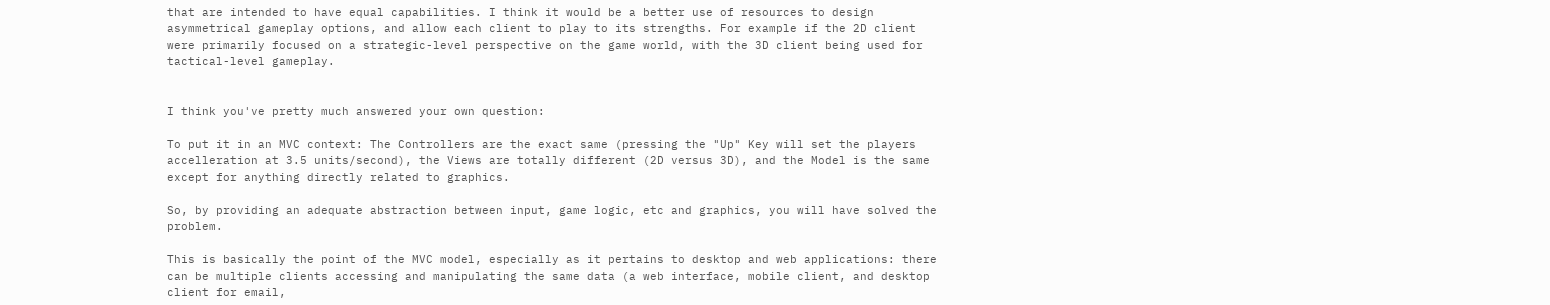that are intended to have equal capabilities. I think it would be a better use of resources to design asymmetrical gameplay options, and allow each client to play to its strengths. For example if the 2D client were primarily focused on a strategic-level perspective on the game world, with the 3D client being used for tactical-level gameplay.


I think you've pretty much answered your own question:

To put it in an MVC context: The Controllers are the exact same (pressing the "Up" Key will set the players accelleration at 3.5 units/second), the Views are totally different (2D versus 3D), and the Model is the same except for anything directly related to graphics.

So, by providing an adequate abstraction between input, game logic, etc and graphics, you will have solved the problem.

This is basically the point of the MVC model, especially as it pertains to desktop and web applications: there can be multiple clients accessing and manipulating the same data (a web interface, mobile client, and desktop client for email,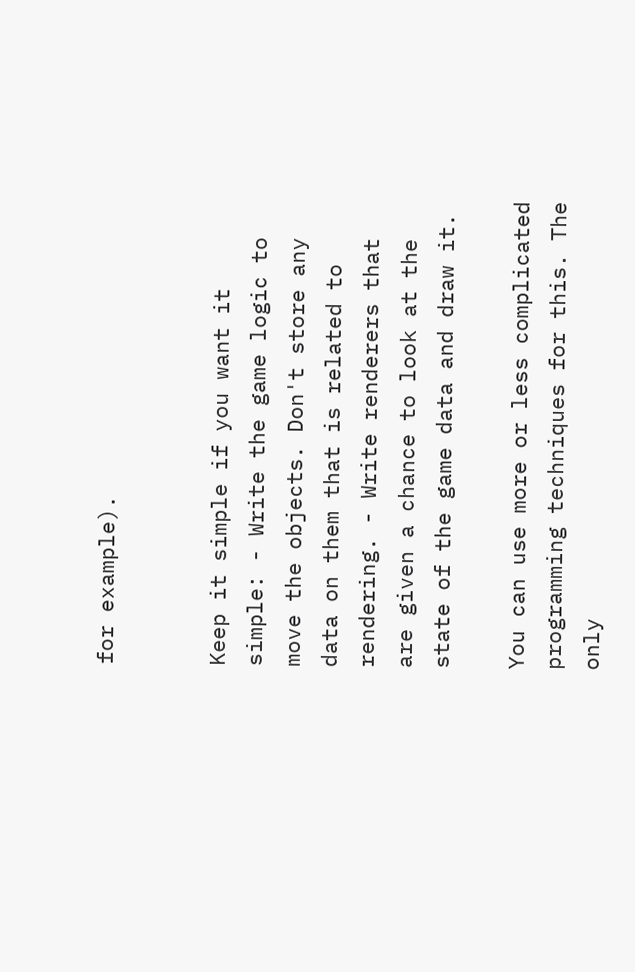for example).


Keep it simple if you want it simple: - Write the game logic to move the objects. Don't store any data on them that is related to rendering. - Write renderers that are given a chance to look at the state of the game data and draw it.

You can use more or less complicated programming techniques for this. The only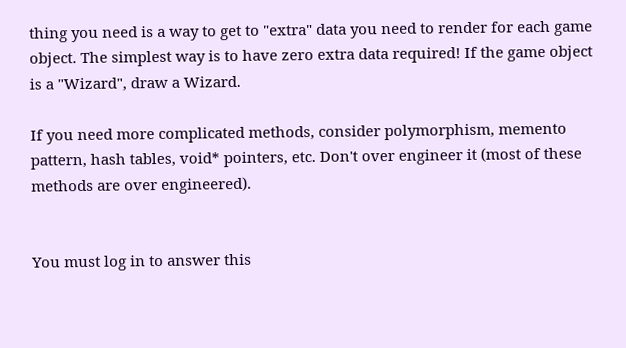thing you need is a way to get to "extra" data you need to render for each game object. The simplest way is to have zero extra data required! If the game object is a "Wizard", draw a Wizard.

If you need more complicated methods, consider polymorphism, memento pattern, hash tables, void* pointers, etc. Don't over engineer it (most of these methods are over engineered).


You must log in to answer this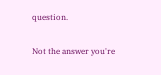question.

Not the answer you're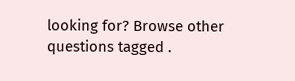looking for? Browse other questions tagged .